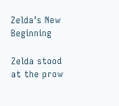Zelda's New Beginning

Zelda stood at the prow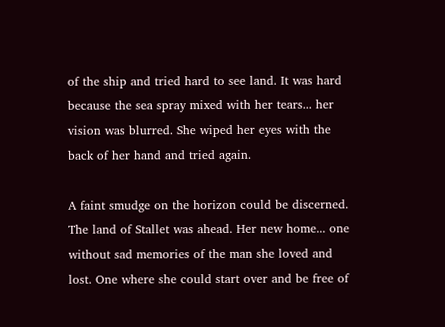of the ship and tried hard to see land. It was hard because the sea spray mixed with her tears... her vision was blurred. She wiped her eyes with the back of her hand and tried again.

A faint smudge on the horizon could be discerned. The land of Stallet was ahead. Her new home... one without sad memories of the man she loved and lost. One where she could start over and be free of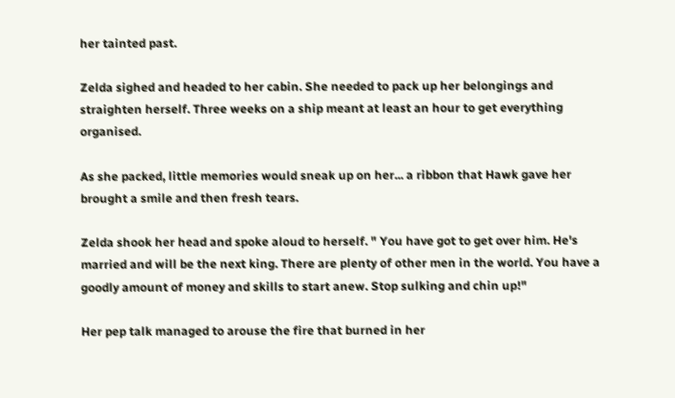her tainted past.

Zelda sighed and headed to her cabin. She needed to pack up her belongings and straighten herself. Three weeks on a ship meant at least an hour to get everything organised.

As she packed, little memories would sneak up on her... a ribbon that Hawk gave her brought a smile and then fresh tears.

Zelda shook her head and spoke aloud to herself. " You have got to get over him. He's married and will be the next king. There are plenty of other men in the world. You have a goodly amount of money and skills to start anew. Stop sulking and chin up!"

Her pep talk managed to arouse the fire that burned in her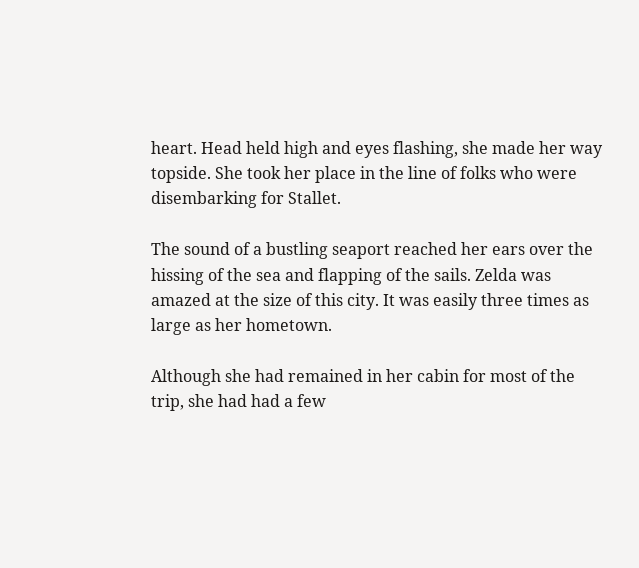heart. Head held high and eyes flashing, she made her way topside. She took her place in the line of folks who were disembarking for Stallet.

The sound of a bustling seaport reached her ears over the hissing of the sea and flapping of the sails. Zelda was amazed at the size of this city. It was easily three times as large as her hometown.

Although she had remained in her cabin for most of the trip, she had had a few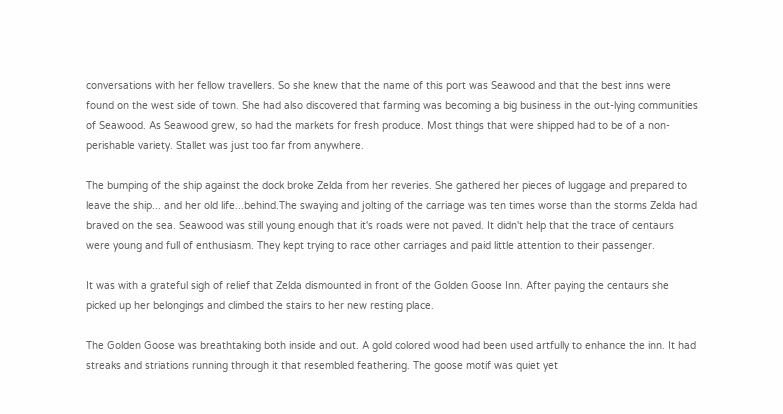conversations with her fellow travellers. So she knew that the name of this port was Seawood and that the best inns were found on the west side of town. She had also discovered that farming was becoming a big business in the out-lying communities of Seawood. As Seawood grew, so had the markets for fresh produce. Most things that were shipped had to be of a non-perishable variety. Stallet was just too far from anywhere.

The bumping of the ship against the dock broke Zelda from her reveries. She gathered her pieces of luggage and prepared to leave the ship... and her old life...behind.The swaying and jolting of the carriage was ten times worse than the storms Zelda had braved on the sea. Seawood was still young enough that it's roads were not paved. It didn't help that the trace of centaurs were young and full of enthusiasm. They kept trying to race other carriages and paid little attention to their passenger.

It was with a grateful sigh of relief that Zelda dismounted in front of the Golden Goose Inn. After paying the centaurs she picked up her belongings and climbed the stairs to her new resting place.

The Golden Goose was breathtaking both inside and out. A gold colored wood had been used artfully to enhance the inn. It had streaks and striations running through it that resembled feathering. The goose motif was quiet yet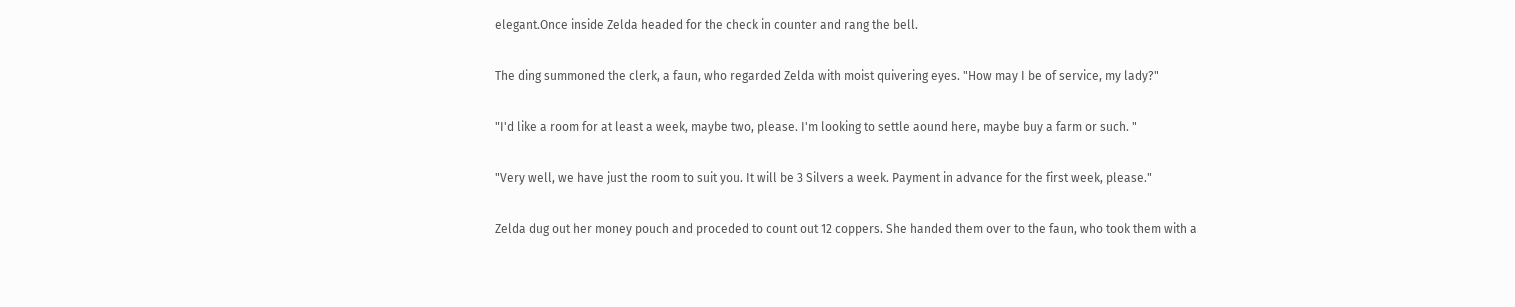elegant.Once inside Zelda headed for the check in counter and rang the bell.

The ding summoned the clerk, a faun, who regarded Zelda with moist quivering eyes. "How may I be of service, my lady?"

"I'd like a room for at least a week, maybe two, please. I'm looking to settle aound here, maybe buy a farm or such. "

"Very well, we have just the room to suit you. It will be 3 Silvers a week. Payment in advance for the first week, please."

Zelda dug out her money pouch and proceded to count out 12 coppers. She handed them over to the faun, who took them with a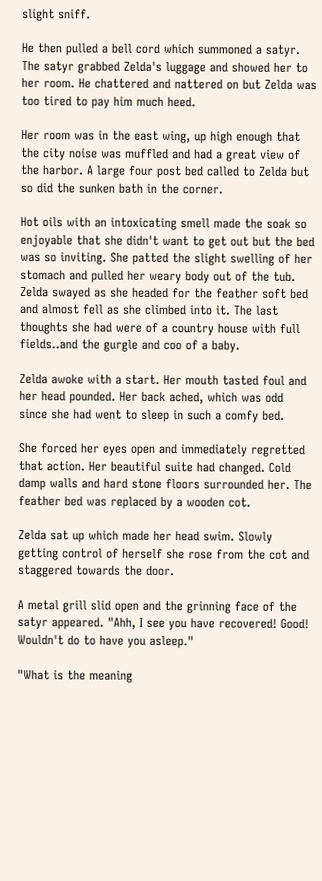slight sniff.

He then pulled a bell cord which summoned a satyr. The satyr grabbed Zelda's luggage and showed her to her room. He chattered and nattered on but Zelda was too tired to pay him much heed.

Her room was in the east wing, up high enough that the city noise was muffled and had a great view of the harbor. A large four post bed called to Zelda but so did the sunken bath in the corner.

Hot oils with an intoxicating smell made the soak so enjoyable that she didn't want to get out but the bed was so inviting. She patted the slight swelling of her stomach and pulled her weary body out of the tub. Zelda swayed as she headed for the feather soft bed and almost fell as she climbed into it. The last thoughts she had were of a country house with full fields..and the gurgle and coo of a baby.

Zelda awoke with a start. Her mouth tasted foul and her head pounded. Her back ached, which was odd since she had went to sleep in such a comfy bed.

She forced her eyes open and immediately regretted that action. Her beautiful suite had changed. Cold damp walls and hard stone floors surrounded her. The feather bed was replaced by a wooden cot.

Zelda sat up which made her head swim. Slowly getting control of herself she rose from the cot and staggered towards the door.

A metal grill slid open and the grinning face of the satyr appeared. "Ahh, I see you have recovered! Good! Wouldn't do to have you asleep."

"What is the meaning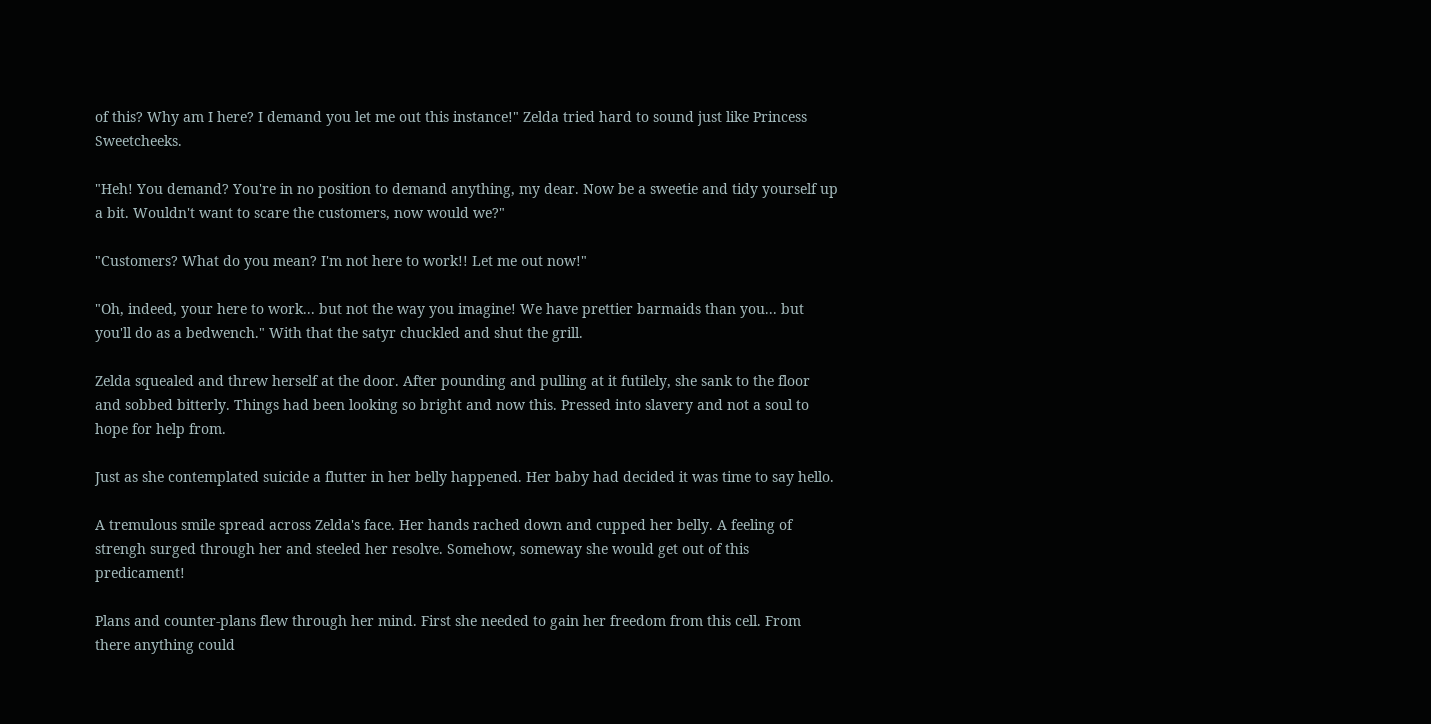of this? Why am I here? I demand you let me out this instance!" Zelda tried hard to sound just like Princess Sweetcheeks.

"Heh! You demand? You're in no position to demand anything, my dear. Now be a sweetie and tidy yourself up a bit. Wouldn't want to scare the customers, now would we?"

"Customers? What do you mean? I'm not here to work!! Let me out now!"

"Oh, indeed, your here to work... but not the way you imagine! We have prettier barmaids than you... but you'll do as a bedwench." With that the satyr chuckled and shut the grill.

Zelda squealed and threw herself at the door. After pounding and pulling at it futilely, she sank to the floor and sobbed bitterly. Things had been looking so bright and now this. Pressed into slavery and not a soul to hope for help from.

Just as she contemplated suicide a flutter in her belly happened. Her baby had decided it was time to say hello.

A tremulous smile spread across Zelda's face. Her hands rached down and cupped her belly. A feeling of strengh surged through her and steeled her resolve. Somehow, someway she would get out of this predicament!

Plans and counter-plans flew through her mind. First she needed to gain her freedom from this cell. From there anything could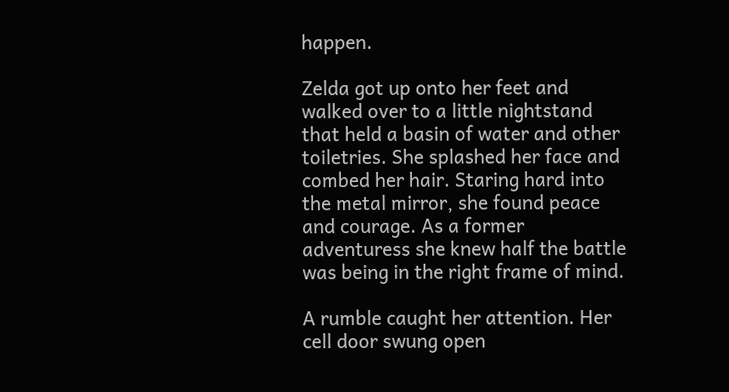happen.

Zelda got up onto her feet and walked over to a little nightstand that held a basin of water and other toiletries. She splashed her face and combed her hair. Staring hard into the metal mirror, she found peace and courage. As a former adventuress she knew half the battle was being in the right frame of mind.

A rumble caught her attention. Her cell door swung open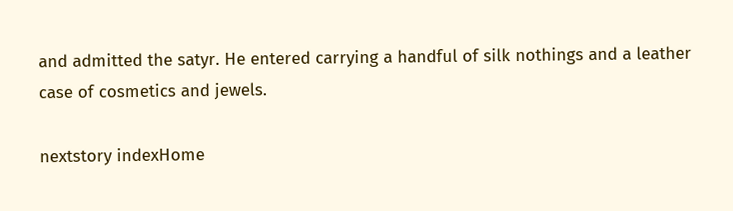and admitted the satyr. He entered carrying a handful of silk nothings and a leather case of cosmetics and jewels.

nextstory indexHome